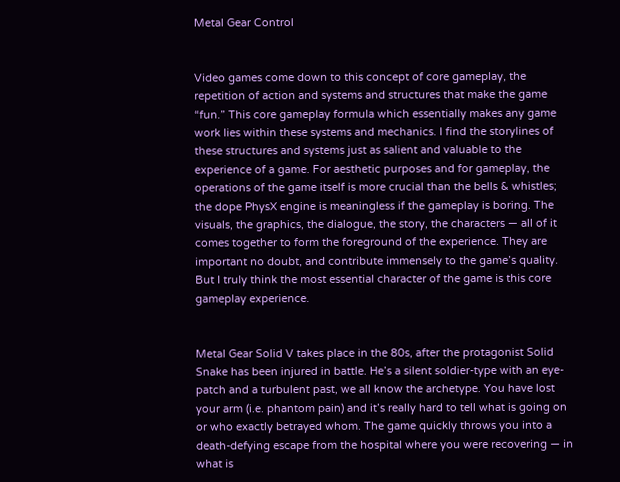Metal Gear Control


Video games come down to this concept of core gameplay, the repetition of action and systems and structures that make the game “fun.” This core gameplay formula which essentially makes any game work lies within these systems and mechanics. I find the storylines of these structures and systems just as salient and valuable to the experience of a game. For aesthetic purposes and for gameplay, the operations of the game itself is more crucial than the bells & whistles; the dope PhysX engine is meaningless if the gameplay is boring. The visuals, the graphics, the dialogue, the story, the characters — all of it comes together to form the foreground of the experience. They are important no doubt, and contribute immensely to the game’s quality. But I truly think the most essential character of the game is this core gameplay experience.


Metal Gear Solid V takes place in the 80s, after the protagonist Solid Snake has been injured in battle. He’s a silent soldier-type with an eye-patch and a turbulent past, we all know the archetype. You have lost your arm (i.e. phantom pain) and it’s really hard to tell what is going on or who exactly betrayed whom. The game quickly throws you into a death-defying escape from the hospital where you were recovering — in what is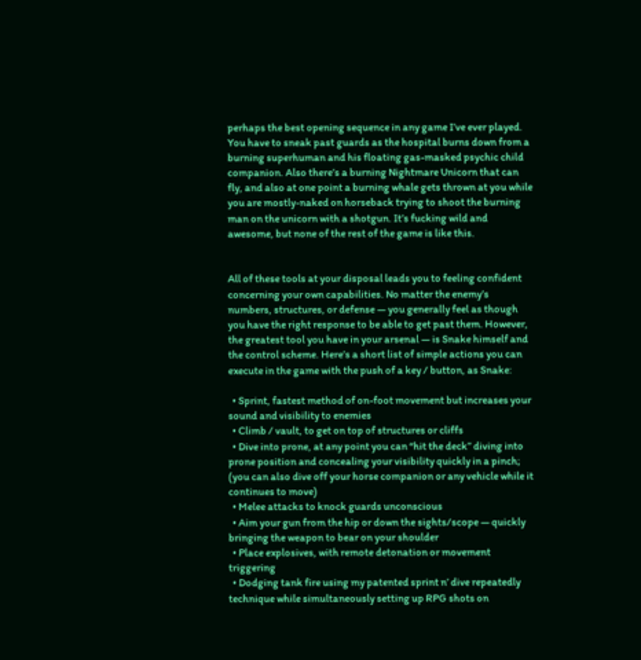perhaps the best opening sequence in any game I’ve ever played. You have to sneak past guards as the hospital burns down from a burning superhuman and his floating gas-masked psychic child companion. Also there’s a burning Nightmare Unicorn that can fly, and also at one point a burning whale gets thrown at you while you are mostly-naked on horseback trying to shoot the burning man on the unicorn with a shotgun. It’s fucking wild and awesome, but none of the rest of the game is like this.


All of these tools at your disposal leads you to feeling confident concerning your own capabilities. No matter the enemy’s numbers, structures, or defense — you generally feel as though you have the right response to be able to get past them. However, the greatest tool you have in your arsenal — is Snake himself and the control scheme. Here’s a short list of simple actions you can execute in the game with the push of a key / button, as Snake:

  • Sprint, fastest method of on-foot movement but increases your sound and visibility to enemies
  • Climb / vault, to get on top of structures or cliffs
  • Dive into prone, at any point you can “hit the deck” diving into prone position and concealing your visibility quickly in a pinch; (you can also dive off your horse companion or any vehicle while it continues to move)
  • Melee attacks to knock guards unconscious
  • Aim your gun from the hip or down the sights/scope — quickly bringing the weapon to bear on your shoulder
  • Place explosives, with remote detonation or movement triggering
  • Dodging tank fire using my patented sprint n’ dive repeatedly technique while simultaneously setting up RPG shots on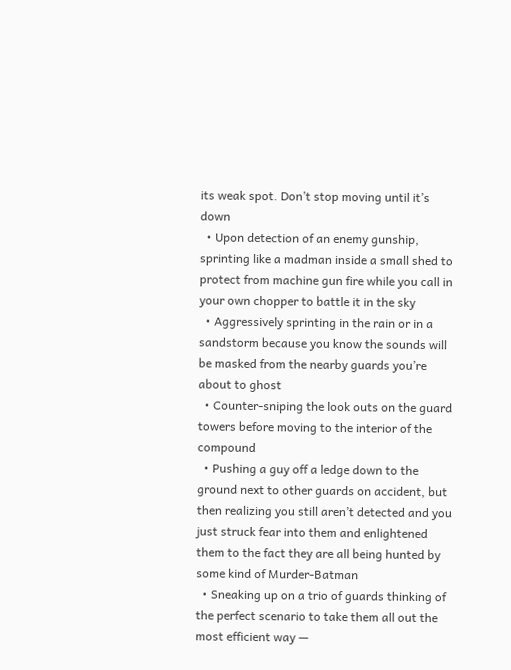its weak spot. Don’t stop moving until it’s down
  • Upon detection of an enemy gunship, sprinting like a madman inside a small shed to protect from machine gun fire while you call in your own chopper to battle it in the sky
  • Aggressively sprinting in the rain or in a sandstorm because you know the sounds will be masked from the nearby guards you’re about to ghost
  • Counter-sniping the look outs on the guard towers before moving to the interior of the compound
  • Pushing a guy off a ledge down to the ground next to other guards on accident, but then realizing you still aren’t detected and you just struck fear into them and enlightened them to the fact they are all being hunted by some kind of Murder-Batman
  • Sneaking up on a trio of guards thinking of the perfect scenario to take them all out the most efficient way —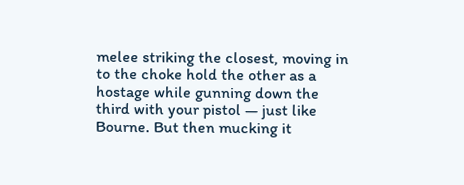melee striking the closest, moving in to the choke hold the other as a hostage while gunning down the third with your pistol — just like Bourne. But then mucking it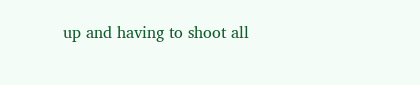up and having to shoot all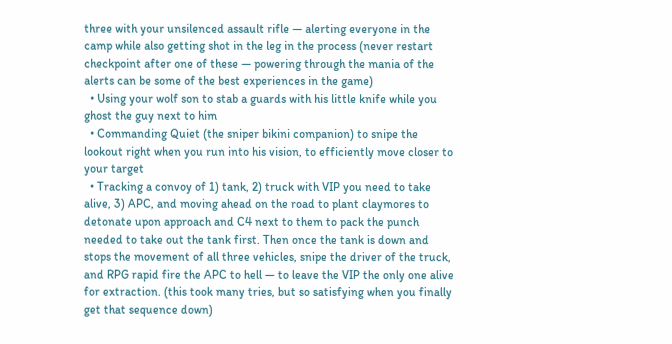three with your unsilenced assault rifle — alerting everyone in the camp while also getting shot in the leg in the process (never restart checkpoint after one of these — powering through the mania of the alerts can be some of the best experiences in the game)
  • Using your wolf son to stab a guards with his little knife while you ghost the guy next to him
  • Commanding Quiet (the sniper bikini companion) to snipe the lookout right when you run into his vision, to efficiently move closer to your target
  • Tracking a convoy of 1) tank, 2) truck with VIP you need to take alive, 3) APC, and moving ahead on the road to plant claymores to detonate upon approach and C4 next to them to pack the punch needed to take out the tank first. Then once the tank is down and stops the movement of all three vehicles, snipe the driver of the truck, and RPG rapid fire the APC to hell — to leave the VIP the only one alive for extraction. (this took many tries, but so satisfying when you finally get that sequence down)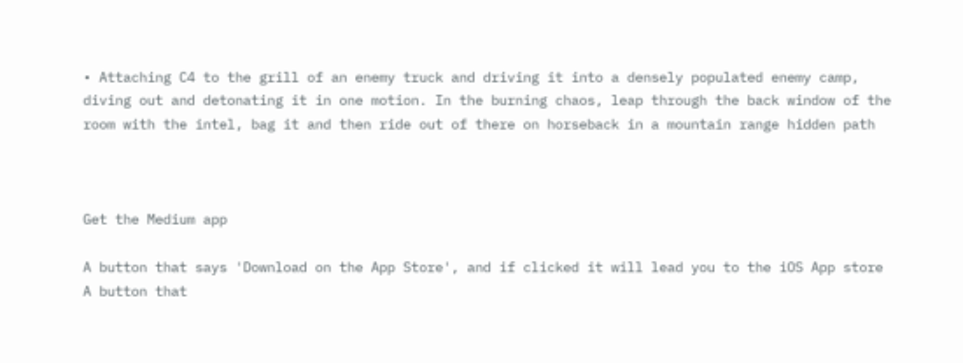• Attaching C4 to the grill of an enemy truck and driving it into a densely populated enemy camp, diving out and detonating it in one motion. In the burning chaos, leap through the back window of the room with the intel, bag it and then ride out of there on horseback in a mountain range hidden path



Get the Medium app

A button that says 'Download on the App Store', and if clicked it will lead you to the iOS App store
A button that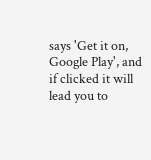says 'Get it on, Google Play', and if clicked it will lead you to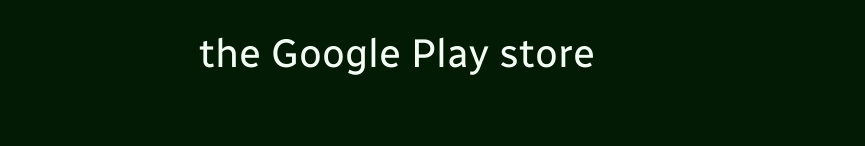the Google Play store